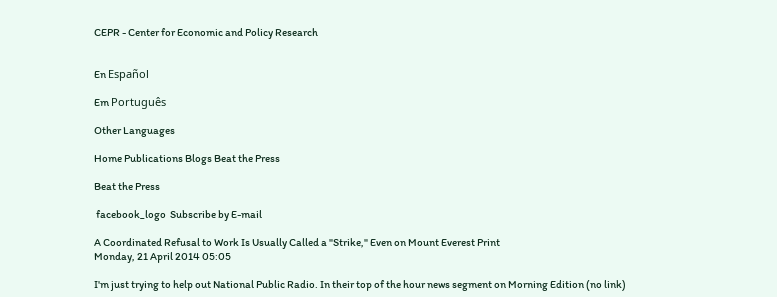CEPR - Center for Economic and Policy Research


En Español

Em Português

Other Languages

Home Publications Blogs Beat the Press

Beat the Press

 facebook_logo  Subscribe by E-mail

A Coordinated Refusal to Work Is Usually Called a "Strike," Even on Mount Everest Print
Monday, 21 April 2014 05:05

I'm just trying to help out National Public Radio. In their top of the hour news segment on Morning Edition (no link)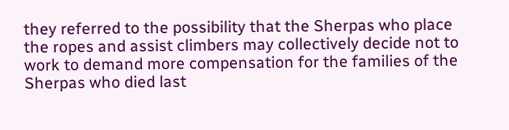they referred to the possibility that the Sherpas who place the ropes and assist climbers may collectively decide not to work to demand more compensation for the families of the Sherpas who died last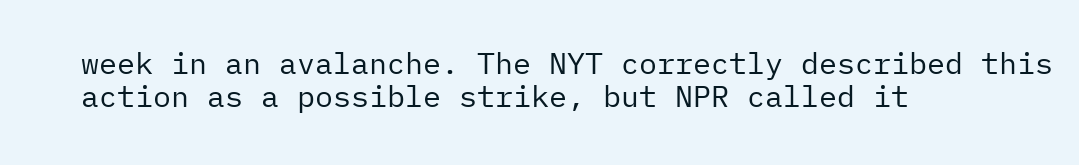week in an avalanche. The NYT correctly described this action as a possible strike, but NPR called it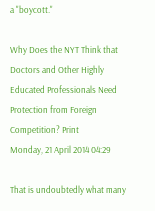a "boycott."

Why Does the NYT Think that Doctors and Other Highly Educated Professionals Need Protection from Foreign Competition? Print
Monday, 21 April 2014 04:29

That is undoubtedly what many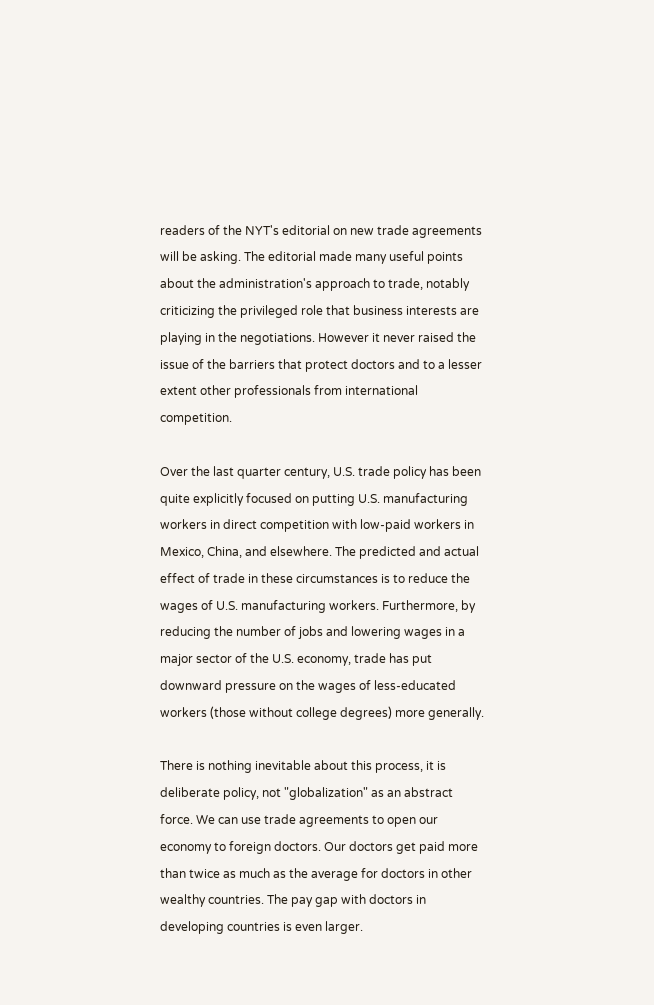readers of the NYT's editorial on new trade agreements will be asking. The editorial made many useful points about the administration's approach to trade, notably criticizing the privileged role that business interests are playing in the negotiations. However it never raised the issue of the barriers that protect doctors and to a lesser extent other professionals from international competition.

Over the last quarter century, U.S. trade policy has been quite explicitly focused on putting U.S. manufacturing workers in direct competition with low-paid workers in Mexico, China, and elsewhere. The predicted and actual effect of trade in these circumstances is to reduce the wages of U.S. manufacturing workers. Furthermore, by reducing the number of jobs and lowering wages in a major sector of the U.S. economy, trade has put downward pressure on the wages of less-educated workers (those without college degrees) more generally.

There is nothing inevitable about this process, it is deliberate policy, not "globalization" as an abstract force. We can use trade agreements to open our economy to foreign doctors. Our doctors get paid more than twice as much as the average for doctors in other wealthy countries. The pay gap with doctors in developing countries is even larger.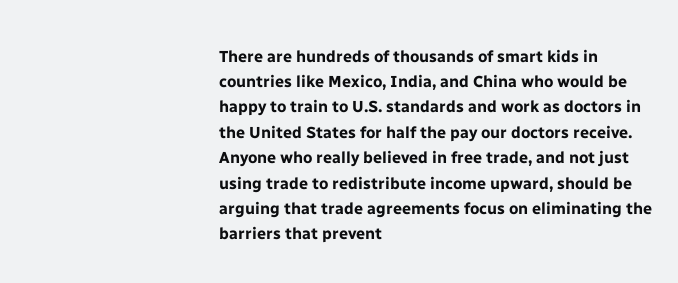There are hundreds of thousands of smart kids in countries like Mexico, India, and China who would be happy to train to U.S. standards and work as doctors in the United States for half the pay our doctors receive. Anyone who really believed in free trade, and not just using trade to redistribute income upward, should be arguing that trade agreements focus on eliminating the barriers that prevent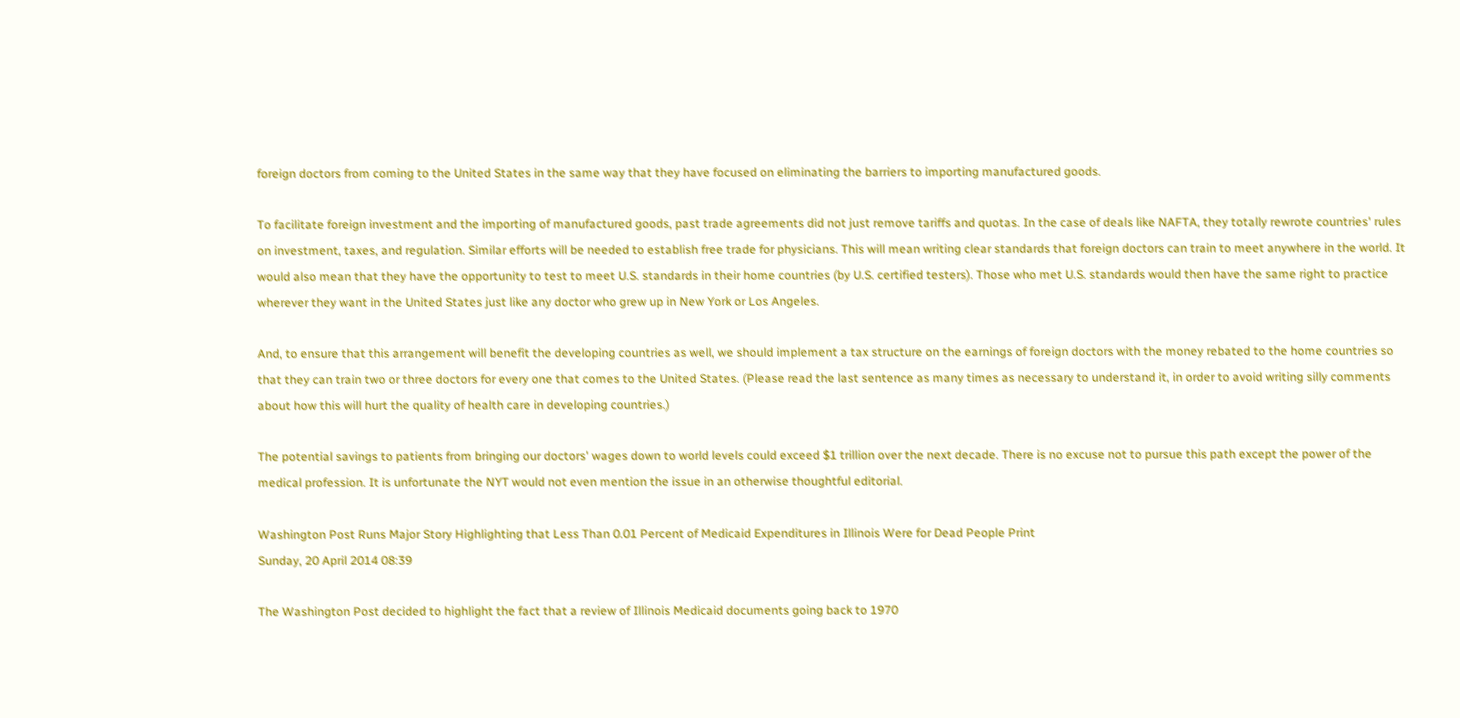foreign doctors from coming to the United States in the same way that they have focused on eliminating the barriers to importing manufactured goods.

To facilitate foreign investment and the importing of manufactured goods, past trade agreements did not just remove tariffs and quotas. In the case of deals like NAFTA, they totally rewrote countries' rules on investment, taxes, and regulation. Similar efforts will be needed to establish free trade for physicians. This will mean writing clear standards that foreign doctors can train to meet anywhere in the world. It would also mean that they have the opportunity to test to meet U.S. standards in their home countries (by U.S. certified testers). Those who met U.S. standards would then have the same right to practice wherever they want in the United States just like any doctor who grew up in New York or Los Angeles.

And, to ensure that this arrangement will benefit the developing countries as well, we should implement a tax structure on the earnings of foreign doctors with the money rebated to the home countries so that they can train two or three doctors for every one that comes to the United States. (Please read the last sentence as many times as necessary to understand it, in order to avoid writing silly comments about how this will hurt the quality of health care in developing countries.)

The potential savings to patients from bringing our doctors' wages down to world levels could exceed $1 trillion over the next decade. There is no excuse not to pursue this path except the power of the medical profession. It is unfortunate the NYT would not even mention the issue in an otherwise thoughtful editorial.

Washington Post Runs Major Story Highlighting that Less Than 0.01 Percent of Medicaid Expenditures in Illinois Were for Dead People Print
Sunday, 20 April 2014 08:39

The Washington Post decided to highlight the fact that a review of Illinois Medicaid documents going back to 1970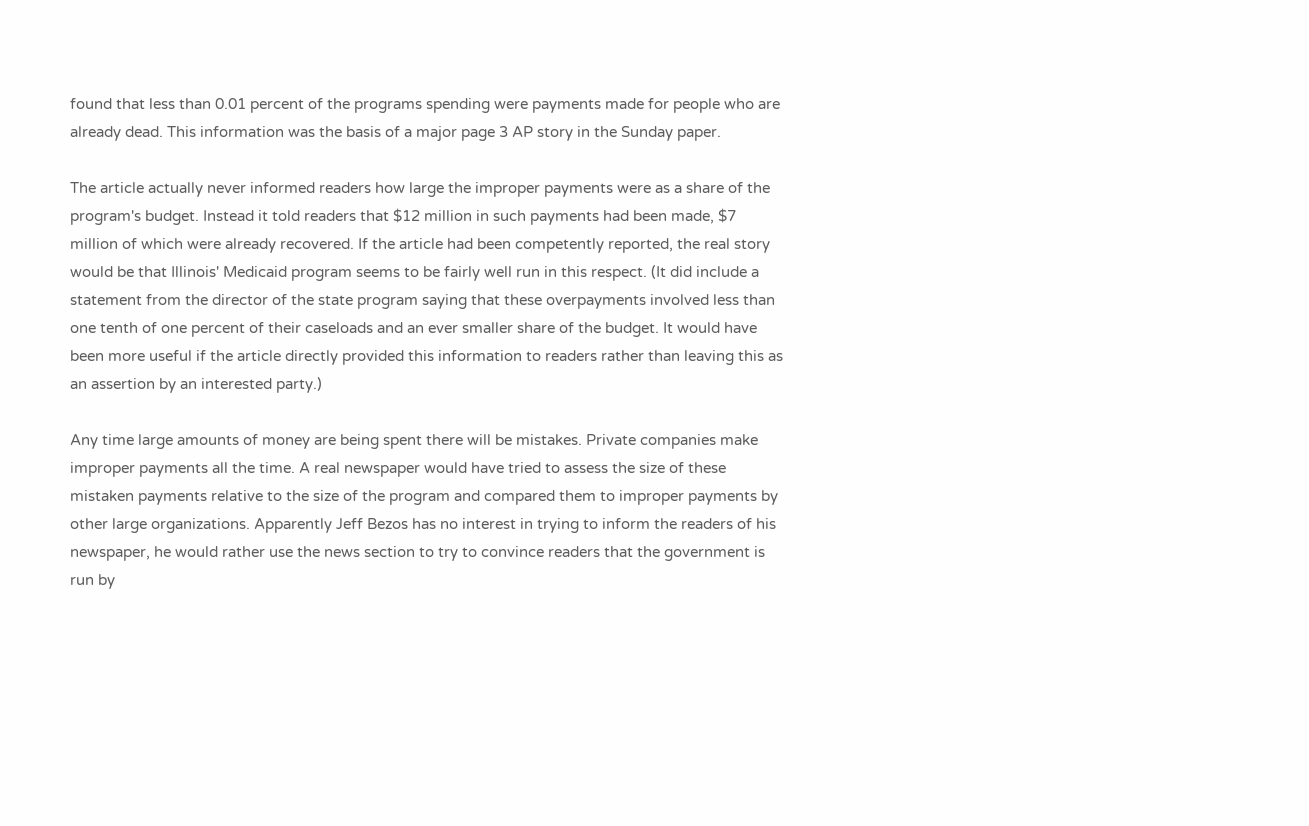found that less than 0.01 percent of the programs spending were payments made for people who are already dead. This information was the basis of a major page 3 AP story in the Sunday paper.

The article actually never informed readers how large the improper payments were as a share of the program's budget. Instead it told readers that $12 million in such payments had been made, $7 million of which were already recovered. If the article had been competently reported, the real story would be that Illinois' Medicaid program seems to be fairly well run in this respect. (It did include a statement from the director of the state program saying that these overpayments involved less than one tenth of one percent of their caseloads and an ever smaller share of the budget. It would have been more useful if the article directly provided this information to readers rather than leaving this as an assertion by an interested party.)

Any time large amounts of money are being spent there will be mistakes. Private companies make improper payments all the time. A real newspaper would have tried to assess the size of these mistaken payments relative to the size of the program and compared them to improper payments by other large organizations. Apparently Jeff Bezos has no interest in trying to inform the readers of his newspaper, he would rather use the news section to try to convince readers that the government is run by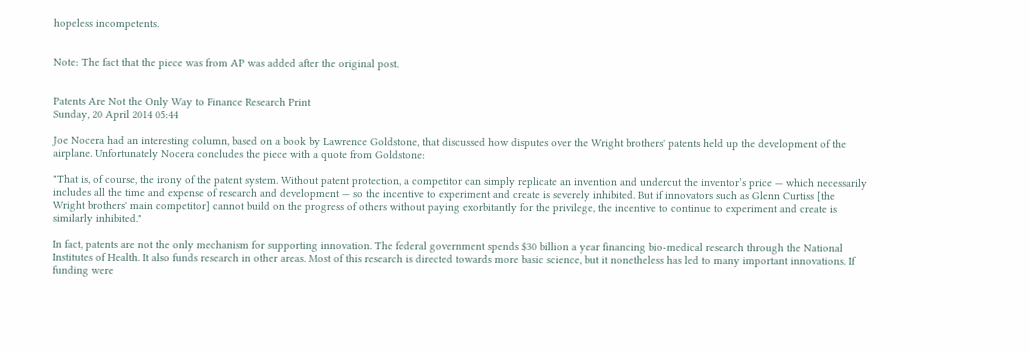hopeless incompetents.


Note: The fact that the piece was from AP was added after the original post.


Patents Are Not the Only Way to Finance Research Print
Sunday, 20 April 2014 05:44

Joe Nocera had an interesting column, based on a book by Lawrence Goldstone, that discussed how disputes over the Wright brothers' patents held up the development of the airplane. Unfortunately Nocera concludes the piece with a quote from Goldstone:

"That is, of course, the irony of the patent system. Without patent protection, a competitor can simply replicate an invention and undercut the inventor’s price — which necessarily includes all the time and expense of research and development — so the incentive to experiment and create is severely inhibited. But if innovators such as Glenn Curtiss [the Wright brothers' main competitor] cannot build on the progress of others without paying exorbitantly for the privilege, the incentive to continue to experiment and create is similarly inhibited."

In fact, patents are not the only mechanism for supporting innovation. The federal government spends $30 billion a year financing bio-medical research through the National Institutes of Health. It also funds research in other areas. Most of this research is directed towards more basic science, but it nonetheless has led to many important innovations. If funding were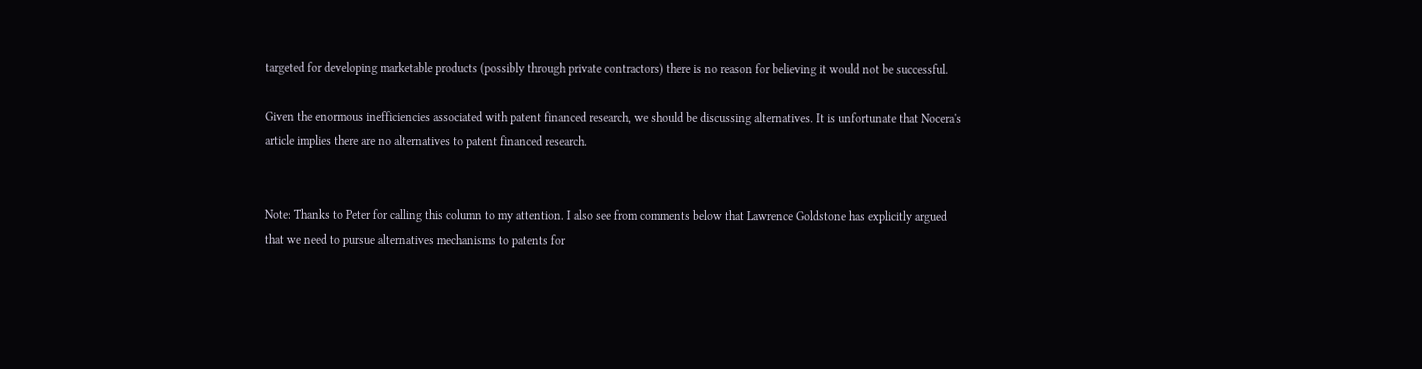targeted for developing marketable products (possibly through private contractors) there is no reason for believing it would not be successful.

Given the enormous inefficiencies associated with patent financed research, we should be discussing alternatives. It is unfortunate that Nocera's article implies there are no alternatives to patent financed research.


Note: Thanks to Peter for calling this column to my attention. I also see from comments below that Lawrence Goldstone has explicitly argued that we need to pursue alternatives mechanisms to patents for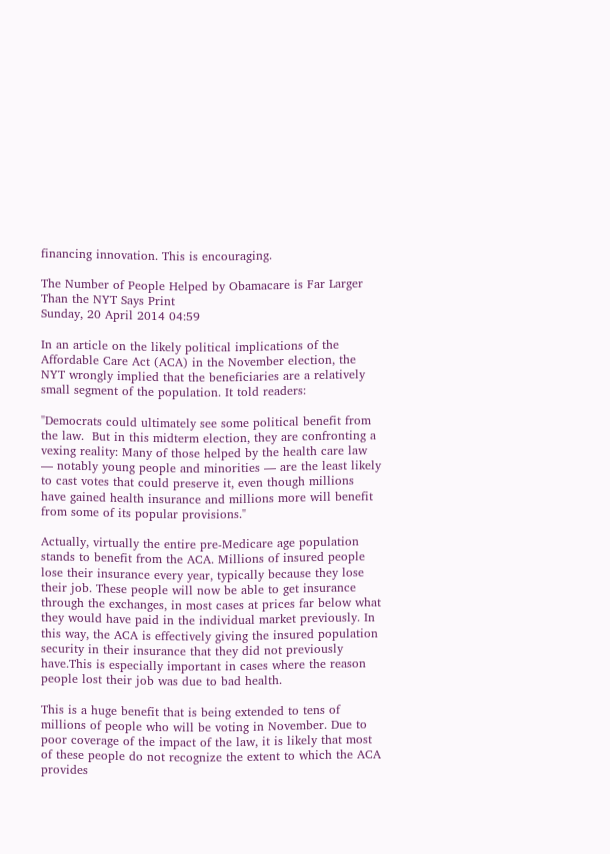financing innovation. This is encouraging.

The Number of People Helped by Obamacare is Far Larger Than the NYT Says Print
Sunday, 20 April 2014 04:59

In an article on the likely political implications of the Affordable Care Act (ACA) in the November election, the NYT wrongly implied that the beneficiaries are a relatively small segment of the population. It told readers:

"Democrats could ultimately see some political benefit from the law.  But in this midterm election, they are confronting a vexing reality: Many of those helped by the health care law — notably young people and minorities — are the least likely to cast votes that could preserve it, even though millions have gained health insurance and millions more will benefit from some of its popular provisions."

Actually, virtually the entire pre-Medicare age population stands to benefit from the ACA. Millions of insured people lose their insurance every year, typically because they lose their job. These people will now be able to get insurance through the exchanges, in most cases at prices far below what they would have paid in the individual market previously. In this way, the ACA is effectively giving the insured population security in their insurance that they did not previously have.This is especially important in cases where the reason people lost their job was due to bad health.

This is a huge benefit that is being extended to tens of millions of people who will be voting in November. Due to poor coverage of the impact of the law, it is likely that most of these people do not recognize the extent to which the ACA provides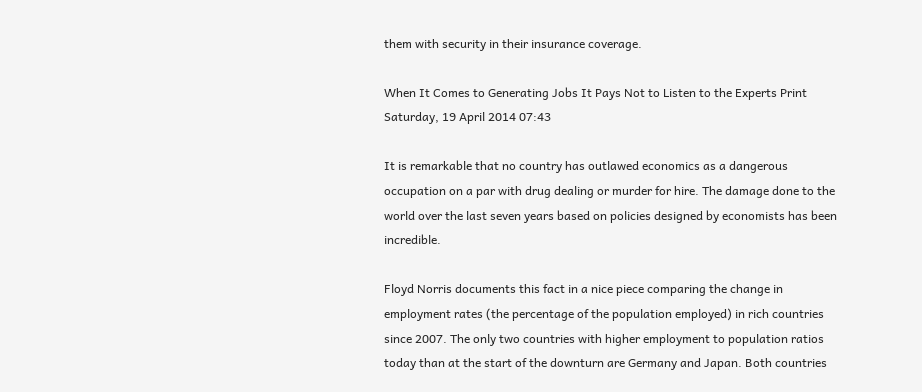them with security in their insurance coverage.

When It Comes to Generating Jobs It Pays Not to Listen to the Experts Print
Saturday, 19 April 2014 07:43

It is remarkable that no country has outlawed economics as a dangerous occupation on a par with drug dealing or murder for hire. The damage done to the world over the last seven years based on policies designed by economists has been incredible.

Floyd Norris documents this fact in a nice piece comparing the change in employment rates (the percentage of the population employed) in rich countries since 2007. The only two countries with higher employment to population ratios today than at the start of the downturn are Germany and Japan. Both countries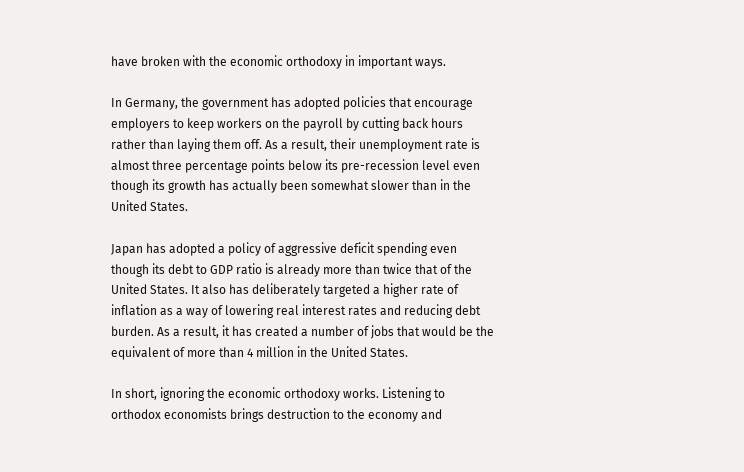have broken with the economic orthodoxy in important ways.

In Germany, the government has adopted policies that encourage employers to keep workers on the payroll by cutting back hours rather than laying them off. As a result, their unemployment rate is almost three percentage points below its pre-recession level even though its growth has actually been somewhat slower than in the United States.

Japan has adopted a policy of aggressive deficit spending even though its debt to GDP ratio is already more than twice that of the United States. It also has deliberately targeted a higher rate of inflation as a way of lowering real interest rates and reducing debt burden. As a result, it has created a number of jobs that would be the equivalent of more than 4 million in the United States.

In short, ignoring the economic orthodoxy works. Listening to orthodox economists brings destruction to the economy and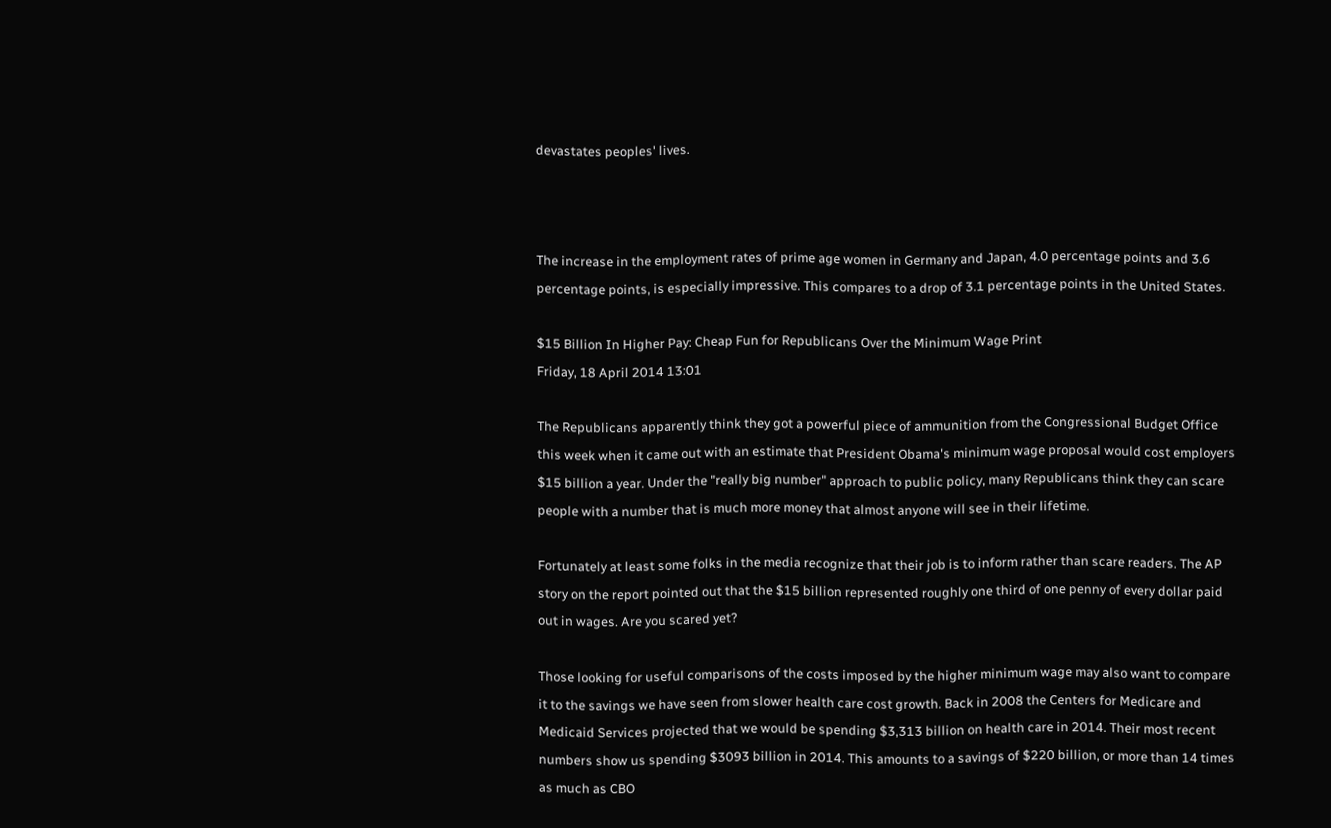devastates peoples' lives.



The increase in the employment rates of prime age women in Germany and Japan, 4.0 percentage points and 3.6 percentage points, is especially impressive. This compares to a drop of 3.1 percentage points in the United States.

$15 Billion In Higher Pay: Cheap Fun for Republicans Over the Minimum Wage Print
Friday, 18 April 2014 13:01

The Republicans apparently think they got a powerful piece of ammunition from the Congressional Budget Office this week when it came out with an estimate that President Obama's minimum wage proposal would cost employers $15 billion a year. Under the "really big number" approach to public policy, many Republicans think they can scare people with a number that is much more money that almost anyone will see in their lifetime.

Fortunately at least some folks in the media recognize that their job is to inform rather than scare readers. The AP story on the report pointed out that the $15 billion represented roughly one third of one penny of every dollar paid out in wages. Are you scared yet?

Those looking for useful comparisons of the costs imposed by the higher minimum wage may also want to compare it to the savings we have seen from slower health care cost growth. Back in 2008 the Centers for Medicare and Medicaid Services projected that we would be spending $3,313 billion on health care in 2014. Their most recent numbers show us spending $3093 billion in 2014. This amounts to a savings of $220 billion, or more than 14 times as much as CBO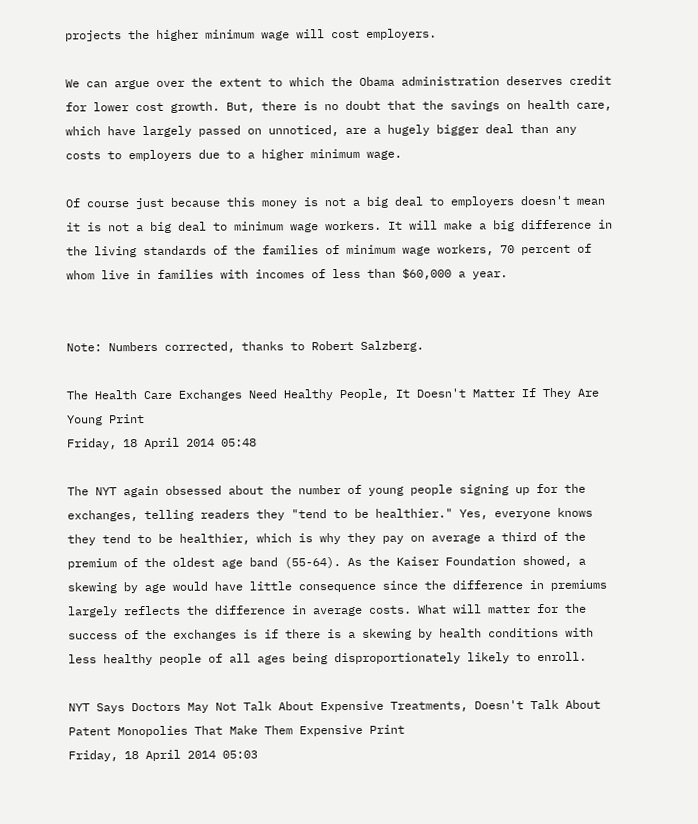projects the higher minimum wage will cost employers.

We can argue over the extent to which the Obama administration deserves credit for lower cost growth. But, there is no doubt that the savings on health care, which have largely passed on unnoticed, are a hugely bigger deal than any costs to employers due to a higher minimum wage.

Of course just because this money is not a big deal to employers doesn't mean it is not a big deal to minimum wage workers. It will make a big difference in the living standards of the families of minimum wage workers, 70 percent of whom live in families with incomes of less than $60,000 a year.


Note: Numbers corrected, thanks to Robert Salzberg.

The Health Care Exchanges Need Healthy People, It Doesn't Matter If They Are Young Print
Friday, 18 April 2014 05:48

The NYT again obsessed about the number of young people signing up for the exchanges, telling readers they "tend to be healthier." Yes, everyone knows they tend to be healthier, which is why they pay on average a third of the premium of the oldest age band (55-64). As the Kaiser Foundation showed, a skewing by age would have little consequence since the difference in premiums largely reflects the difference in average costs. What will matter for the success of the exchanges is if there is a skewing by health conditions with less healthy people of all ages being disproportionately likely to enroll.

NYT Says Doctors May Not Talk About Expensive Treatments, Doesn't Talk About Patent Monopolies That Make Them Expensive Print
Friday, 18 April 2014 05:03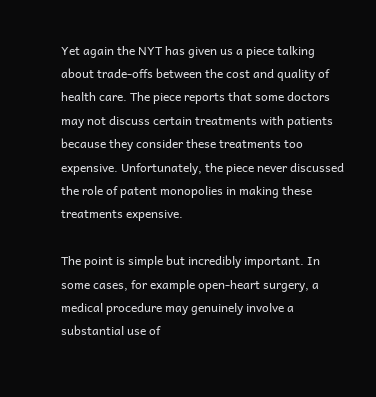Yet again the NYT has given us a piece talking about trade-offs between the cost and quality of health care. The piece reports that some doctors may not discuss certain treatments with patients because they consider these treatments too expensive. Unfortunately, the piece never discussed the role of patent monopolies in making these treatments expensive.

The point is simple but incredibly important. In some cases, for example open-heart surgery, a medical procedure may genuinely involve a substantial use of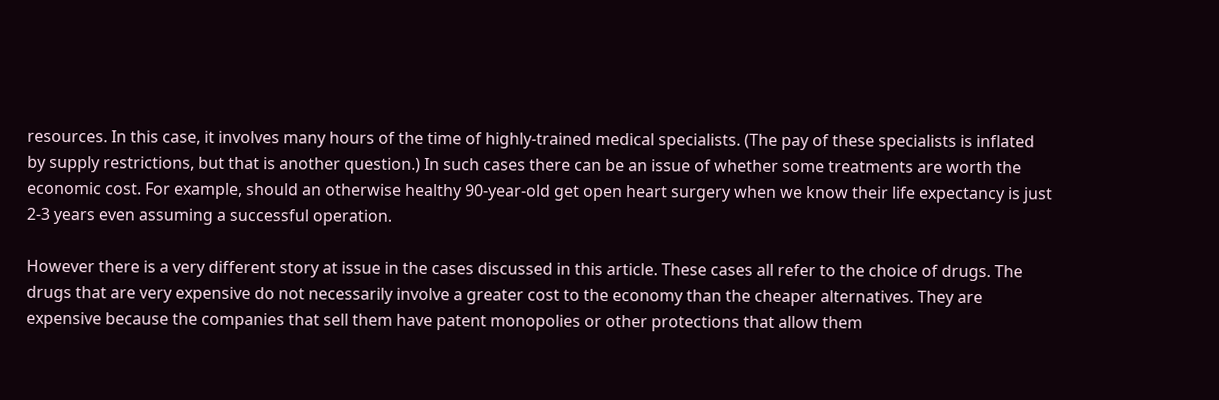resources. In this case, it involves many hours of the time of highly-trained medical specialists. (The pay of these specialists is inflated by supply restrictions, but that is another question.) In such cases there can be an issue of whether some treatments are worth the economic cost. For example, should an otherwise healthy 90-year-old get open heart surgery when we know their life expectancy is just 2-3 years even assuming a successful operation.

However there is a very different story at issue in the cases discussed in this article. These cases all refer to the choice of drugs. The drugs that are very expensive do not necessarily involve a greater cost to the economy than the cheaper alternatives. They are expensive because the companies that sell them have patent monopolies or other protections that allow them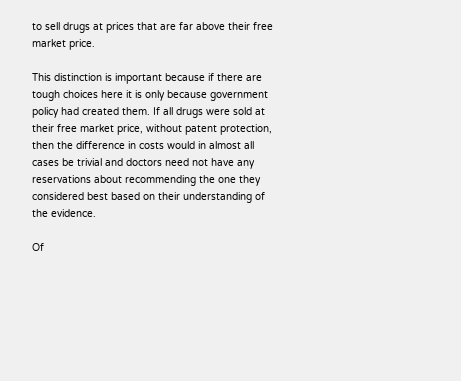to sell drugs at prices that are far above their free market price.

This distinction is important because if there are tough choices here it is only because government policy had created them. If all drugs were sold at their free market price, without patent protection, then the difference in costs would in almost all cases be trivial and doctors need not have any reservations about recommending the one they considered best based on their understanding of the evidence.

Of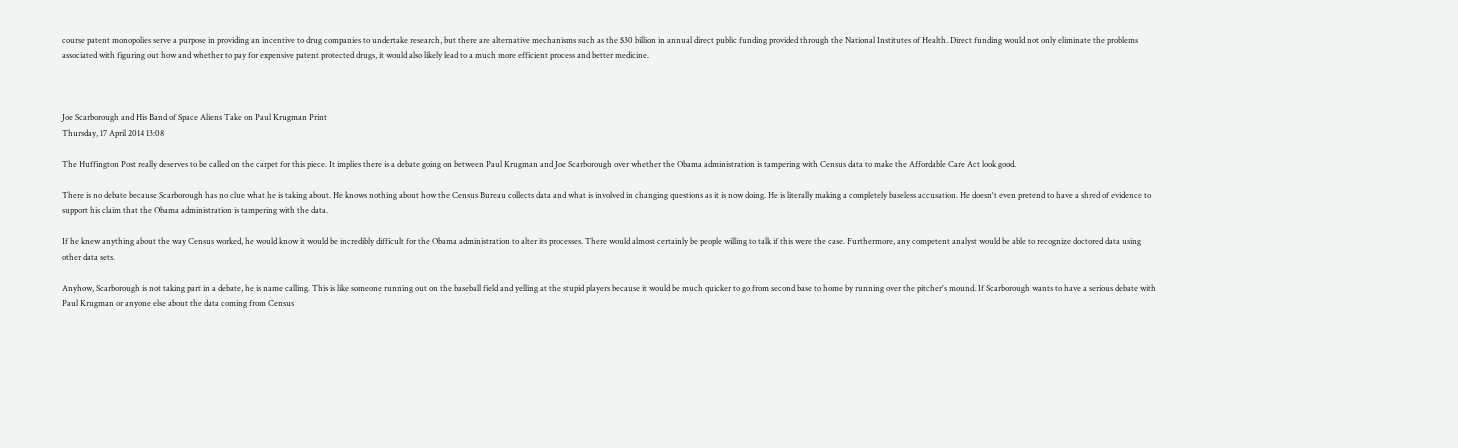course patent monopolies serve a purpose in providing an incentive to drug companies to undertake research, but there are alternative mechanisms such as the $30 billion in annual direct public funding provided through the National Institutes of Health. Direct funding would not only eliminate the problems associated with figuring out how and whether to pay for expensive patent protected drugs, it would also likely lead to a much more efficient process and better medicine.



Joe Scarborough and His Band of Space Aliens Take on Paul Krugman Print
Thursday, 17 April 2014 13:08

The Huffington Post really deserves to be called on the carpet for this piece. It implies there is a debate going on between Paul Krugman and Joe Scarborough over whether the Obama administration is tampering with Census data to make the Affordable Care Act look good.

There is no debate because Scarborough has no clue what he is taking about. He knows nothing about how the Census Bureau collects data and what is involved in changing questions as it is now doing. He is literally making a completely baseless accusation. He doesn't even pretend to have a shred of evidence to support his claim that the Obama administration is tampering with the data.

If he knew anything about the way Census worked, he would know it would be incredibly difficult for the Obama administration to alter its processes. There would almost certainly be people willing to talk if this were the case. Furthermore, any competent analyst would be able to recognize doctored data using other data sets.

Anyhow, Scarborough is not taking part in a debate, he is name calling. This is like someone running out on the baseball field and yelling at the stupid players because it would be much quicker to go from second base to home by running over the pitcher's mound. If Scarborough wants to have a serious debate with Paul Krugman or anyone else about the data coming from Census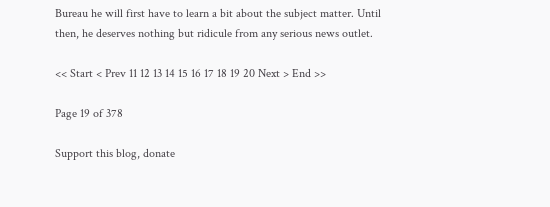Bureau he will first have to learn a bit about the subject matter. Until then, he deserves nothing but ridicule from any serious news outlet.

<< Start < Prev 11 12 13 14 15 16 17 18 19 20 Next > End >>

Page 19 of 378

Support this blog, donate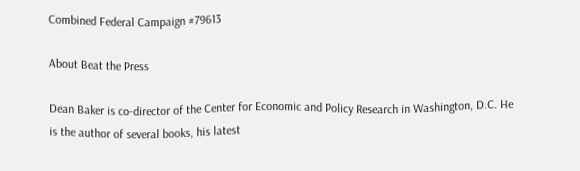Combined Federal Campaign #79613

About Beat the Press

Dean Baker is co-director of the Center for Economic and Policy Research in Washington, D.C. He is the author of several books, his latest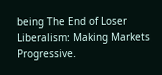being The End of Loser Liberalism: Making Markets Progressive.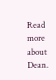Read more about Dean.